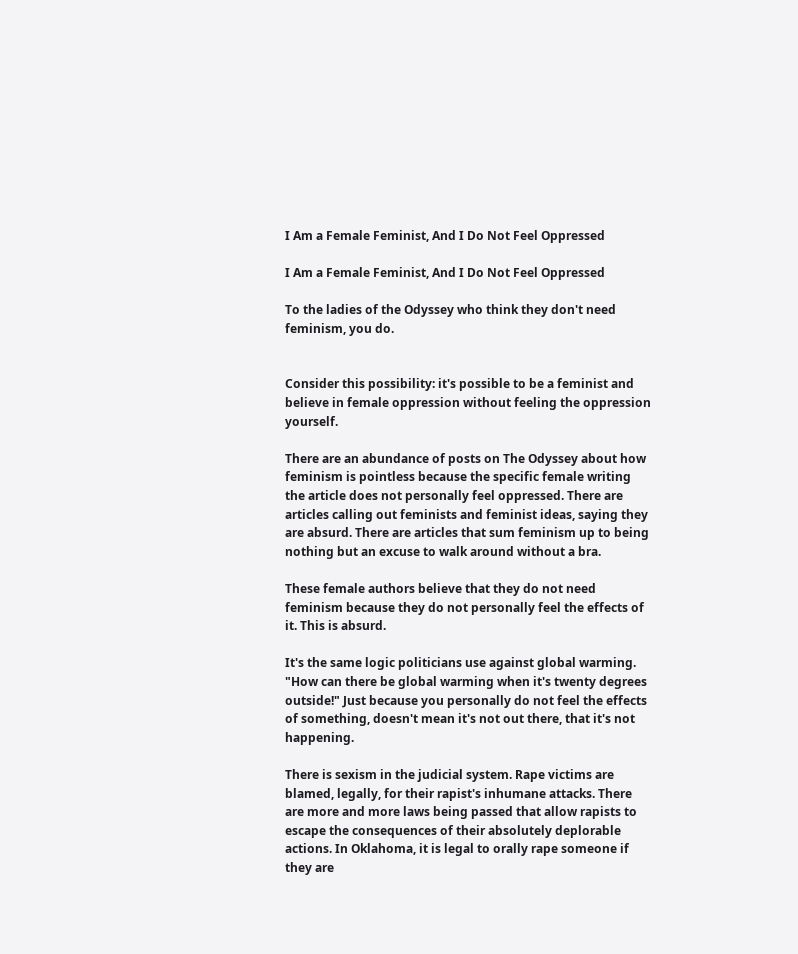I Am a Female Feminist, And I Do Not Feel Oppressed

I Am a Female Feminist, And I Do Not Feel Oppressed

To the ladies of the Odyssey who think they don't need feminism, you do.


Consider this possibility: it's possible to be a feminist and believe in female oppression without feeling the oppression yourself.

There are an abundance of posts on The Odyssey about how feminism is pointless because the specific female writing the article does not personally feel oppressed. There are articles calling out feminists and feminist ideas, saying they are absurd. There are articles that sum feminism up to being nothing but an excuse to walk around without a bra.

These female authors believe that they do not need feminism because they do not personally feel the effects of it. This is absurd.

It's the same logic politicians use against global warming. "How can there be global warming when it's twenty degrees outside!" Just because you personally do not feel the effects of something, doesn't mean it's not out there, that it's not happening.

There is sexism in the judicial system. Rape victims are blamed, legally, for their rapist's inhumane attacks. There are more and more laws being passed that allow rapists to escape the consequences of their absolutely deplorable actions. In Oklahoma, it is legal to orally rape someone if they are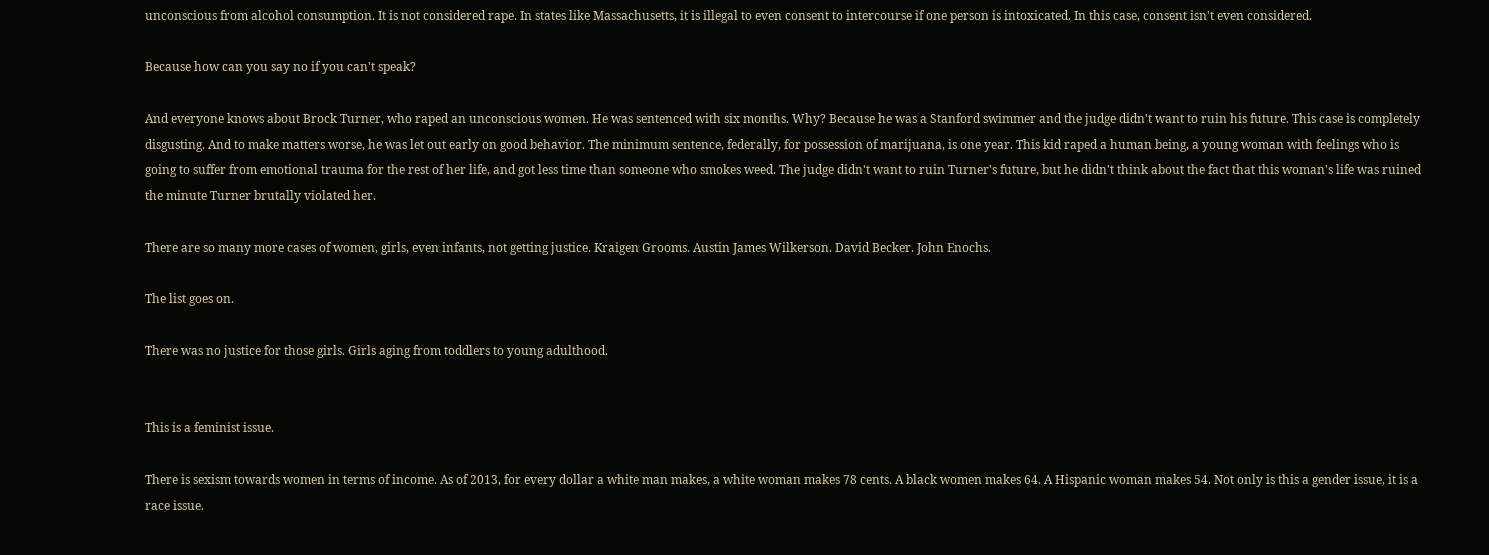unconscious from alcohol consumption. It is not considered rape. In states like Massachusetts, it is illegal to even consent to intercourse if one person is intoxicated. In this case, consent isn't even considered.

Because how can you say no if you can't speak?

And everyone knows about Brock Turner, who raped an unconscious women. He was sentenced with six months. Why? Because he was a Stanford swimmer and the judge didn't want to ruin his future. This case is completely disgusting. And to make matters worse, he was let out early on good behavior. The minimum sentence, federally, for possession of marijuana, is one year. This kid raped a human being, a young woman with feelings who is going to suffer from emotional trauma for the rest of her life, and got less time than someone who smokes weed. The judge didn't want to ruin Turner's future, but he didn't think about the fact that this woman's life was ruined the minute Turner brutally violated her.

There are so many more cases of women, girls, even infants, not getting justice. Kraigen Grooms. Austin James Wilkerson. David Becker. John Enochs.

The list goes on.

There was no justice for those girls. Girls aging from toddlers to young adulthood.


This is a feminist issue.

There is sexism towards women in terms of income. As of 2013, for every dollar a white man makes, a white woman makes 78 cents. A black women makes 64. A Hispanic woman makes 54. Not only is this a gender issue, it is a race issue.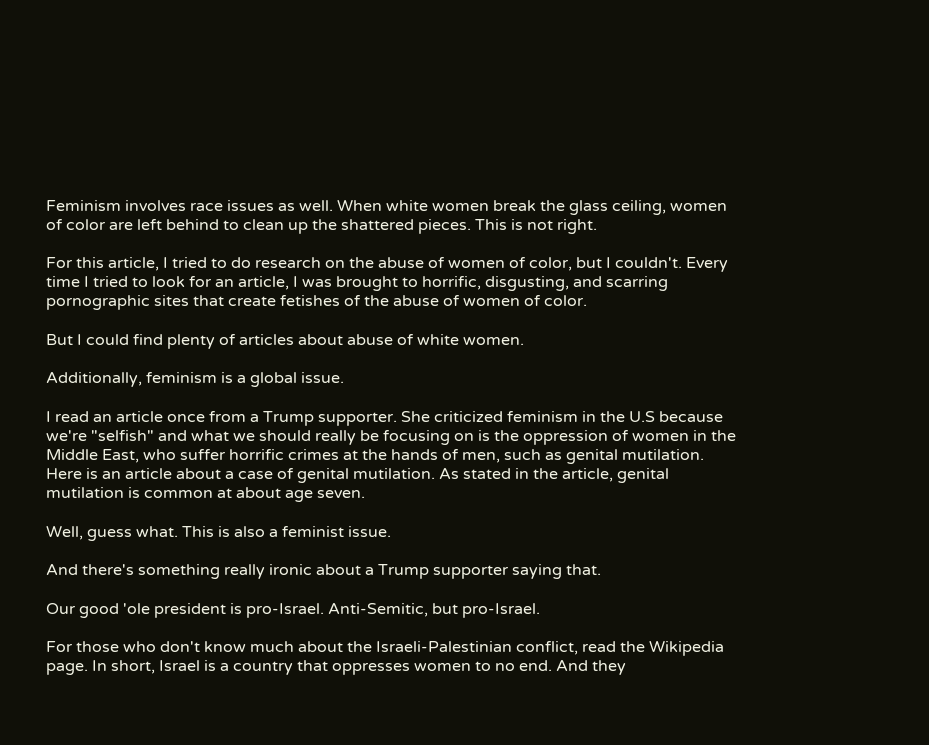Feminism involves race issues as well. When white women break the glass ceiling, women of color are left behind to clean up the shattered pieces. This is not right.

For this article, I tried to do research on the abuse of women of color, but I couldn't. Every time I tried to look for an article, I was brought to horrific, disgusting, and scarring pornographic sites that create fetishes of the abuse of women of color.

But I could find plenty of articles about abuse of white women.

Additionally, feminism is a global issue.

I read an article once from a Trump supporter. She criticized feminism in the U.S because we're "selfish" and what we should really be focusing on is the oppression of women in the Middle East, who suffer horrific crimes at the hands of men, such as genital mutilation. Here is an article about a case of genital mutilation. As stated in the article, genital mutilation is common at about age seven.

Well, guess what. This is also a feminist issue.

And there's something really ironic about a Trump supporter saying that.

Our good 'ole president is pro-Israel. Anti-Semitic, but pro-Israel.

For those who don't know much about the Israeli-Palestinian conflict, read the Wikipedia page. In short, Israel is a country that oppresses women to no end. And they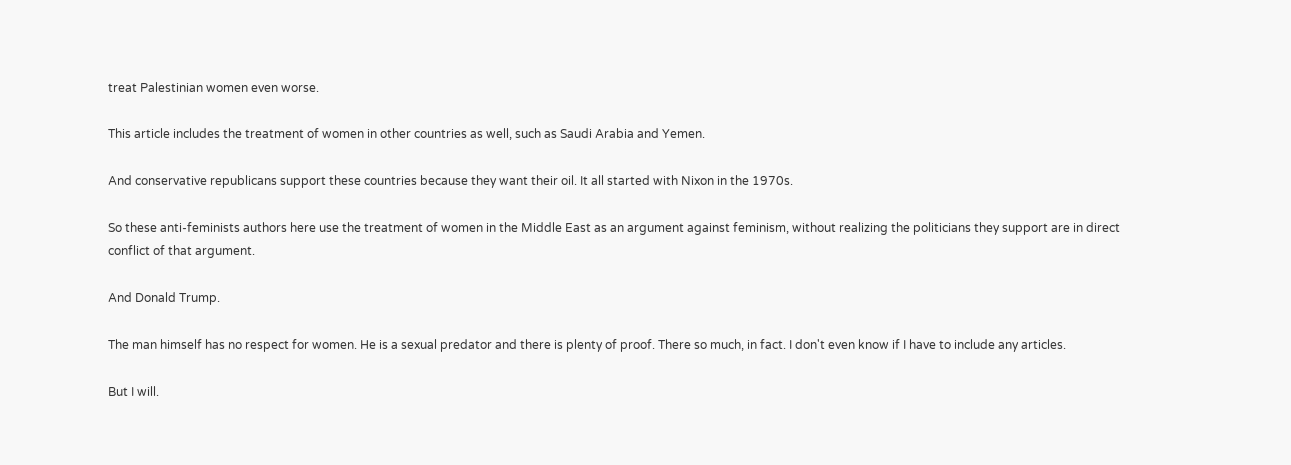treat Palestinian women even worse.

This article includes the treatment of women in other countries as well, such as Saudi Arabia and Yemen.

And conservative republicans support these countries because they want their oil. It all started with Nixon in the 1970s.

So these anti-feminists authors here use the treatment of women in the Middle East as an argument against feminism, without realizing the politicians they support are in direct conflict of that argument.

And Donald Trump.

The man himself has no respect for women. He is a sexual predator and there is plenty of proof. There so much, in fact. I don't even know if I have to include any articles.

But I will.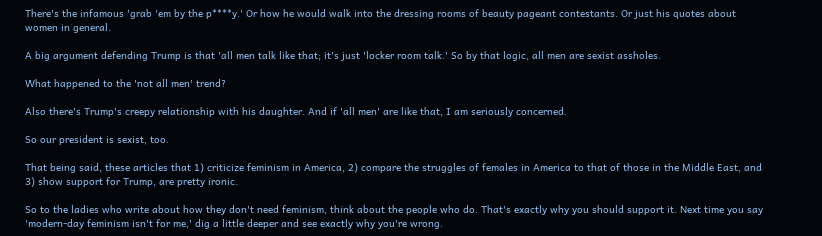There's the infamous 'grab 'em by the p****y.' Or how he would walk into the dressing rooms of beauty pageant contestants. Or just his quotes about women in general.

A big argument defending Trump is that 'all men talk like that; it's just 'locker room talk.' So by that logic, all men are sexist assholes.

What happened to the 'not all men' trend?

Also there's Trump's creepy relationship with his daughter. And if 'all men' are like that, I am seriously concerned.

So our president is sexist, too.

That being said, these articles that 1) criticize feminism in America, 2) compare the struggles of females in America to that of those in the Middle East, and 3) show support for Trump, are pretty ironic.

So to the ladies who write about how they don't need feminism, think about the people who do. That's exactly why you should support it. Next time you say 'modern-day feminism isn't for me,' dig a little deeper and see exactly why you're wrong.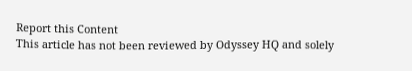Report this Content
This article has not been reviewed by Odyssey HQ and solely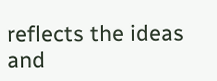reflects the ideas and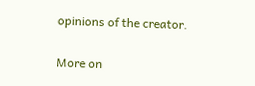opinions of the creator.

More on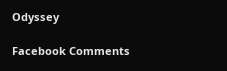Odyssey

Facebook Comments